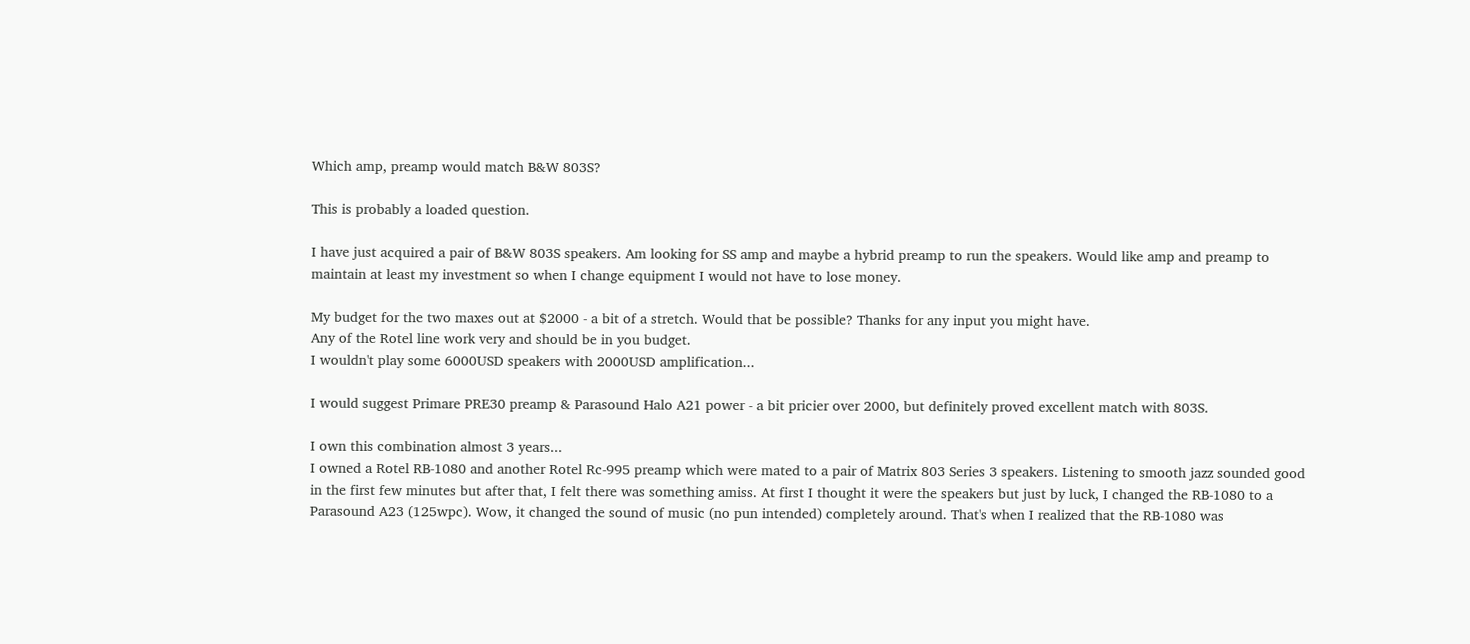Which amp, preamp would match B&W 803S?

This is probably a loaded question.

I have just acquired a pair of B&W 803S speakers. Am looking for SS amp and maybe a hybrid preamp to run the speakers. Would like amp and preamp to maintain at least my investment so when I change equipment I would not have to lose money.

My budget for the two maxes out at $2000 - a bit of a stretch. Would that be possible? Thanks for any input you might have.
Any of the Rotel line work very and should be in you budget.
I wouldn't play some 6000USD speakers with 2000USD amplification...

I would suggest Primare PRE30 preamp & Parasound Halo A21 power - a bit pricier over 2000, but definitely proved excellent match with 803S.

I own this combination almost 3 years...
I owned a Rotel RB-1080 and another Rotel Rc-995 preamp which were mated to a pair of Matrix 803 Series 3 speakers. Listening to smooth jazz sounded good in the first few minutes but after that, I felt there was something amiss. At first I thought it were the speakers but just by luck, I changed the RB-1080 to a Parasound A23 (125wpc). Wow, it changed the sound of music (no pun intended) completely around. That's when I realized that the RB-1080 was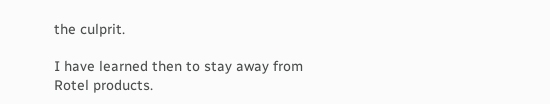the culprit.

I have learned then to stay away from Rotel products.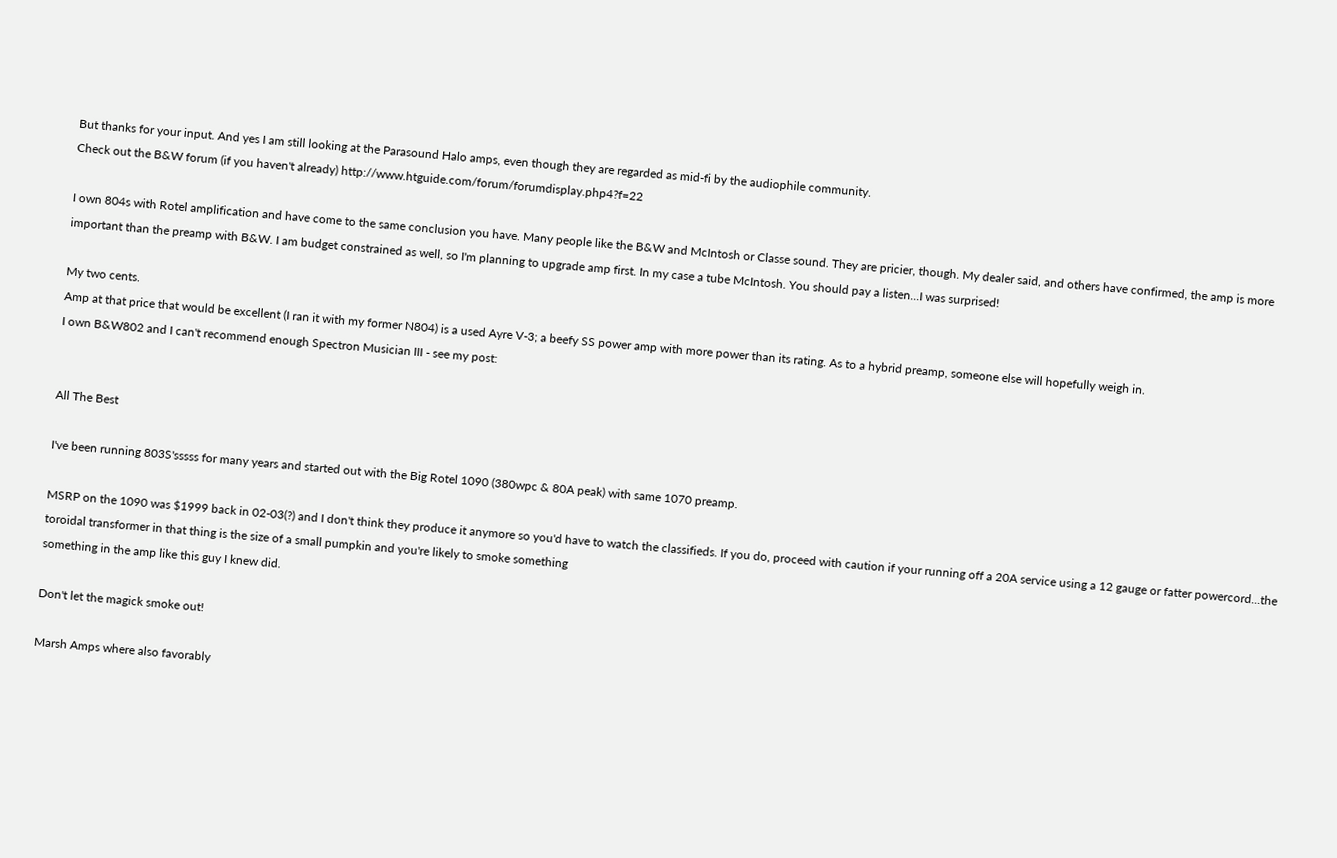But thanks for your input. And yes I am still looking at the Parasound Halo amps, even though they are regarded as mid-fi by the audiophile community.
Check out the B&W forum (if you haven't already) http://www.htguide.com/forum/forumdisplay.php4?f=22

I own 804s with Rotel amplification and have come to the same conclusion you have. Many people like the B&W and McIntosh or Classe sound. They are pricier, though. My dealer said, and others have confirmed, the amp is more important than the preamp with B&W. I am budget constrained as well, so I'm planning to upgrade amp first. In my case a tube McIntosh. You should pay a listen...I was surprised!

My two cents.
Amp at that price that would be excellent (I ran it with my former N804) is a used Ayre V-3; a beefy SS power amp with more power than its rating. As to a hybrid preamp, someone else will hopefully weigh in.
I own B&W802 and I can't recommend enough Spectron Musician III - see my post:


All The Best

I've been running 803S'sssss for many years and started out with the Big Rotel 1090 (380wpc & 80A peak) with same 1070 preamp.

MSRP on the 1090 was $1999 back in 02-03(?) and I don't think they produce it anymore so you'd have to watch the classifieds. If you do, proceed with caution if your running off a 20A service using a 12 gauge or fatter powercord...the toroidal transformer in that thing is the size of a small pumpkin and you're likely to smoke something
something in the amp like this guy I knew did.

Don't let the magick smoke out!

Marsh Amps where also favorably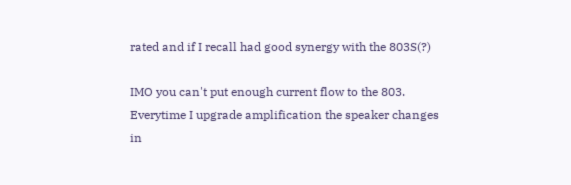rated and if I recall had good synergy with the 803S(?)

IMO you can't put enough current flow to the 803. Everytime I upgrade amplification the speaker changes in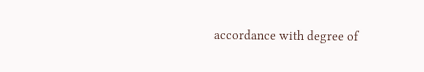accordance with degree of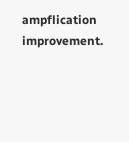ampflication improvement.